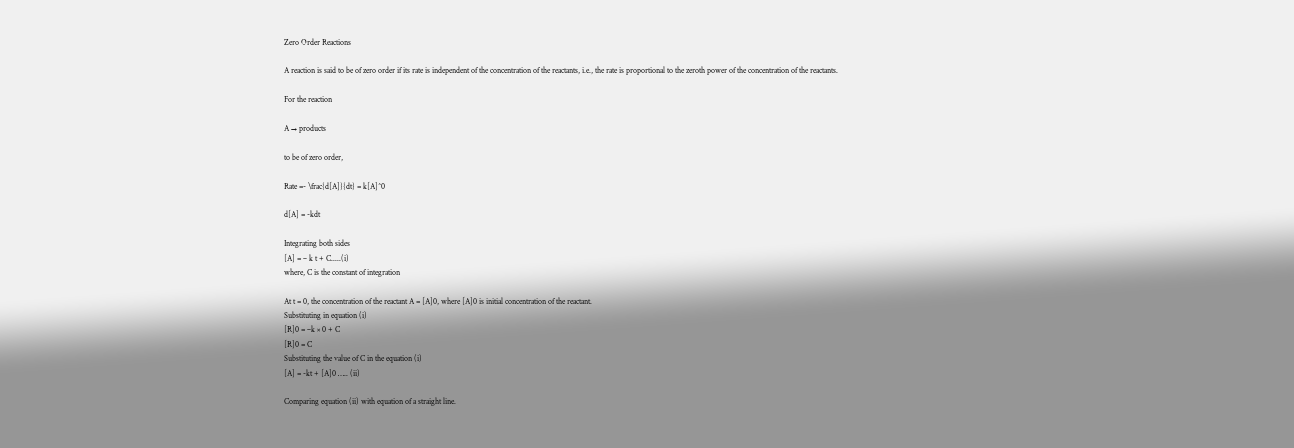Zero Order Reactions

A reaction is said to be of zero order if its rate is independent of the concentration of the reactants, i.e., the rate is proportional to the zeroth power of the concentration of the reactants.

For the reaction

A → products

to be of zero order,

Rate =- \frac{d[A]}{dt} = k[A]^0

d[A] = -kdt

Integrating both sides
[A] = – k t + C.....(i)
where, C is the constant of integration

At t = 0, the concentration of the reactant A = [A]0, where [A]0 is initial concentration of the reactant.
Substituting in equation (i)
[R]0 = –k × 0 + C
[R]0 = C
Substituting the value of C in the equation (i)
[A] = -kt + [A]0 ….. (ii)

Comparing equation (ii) with equation of a straight line.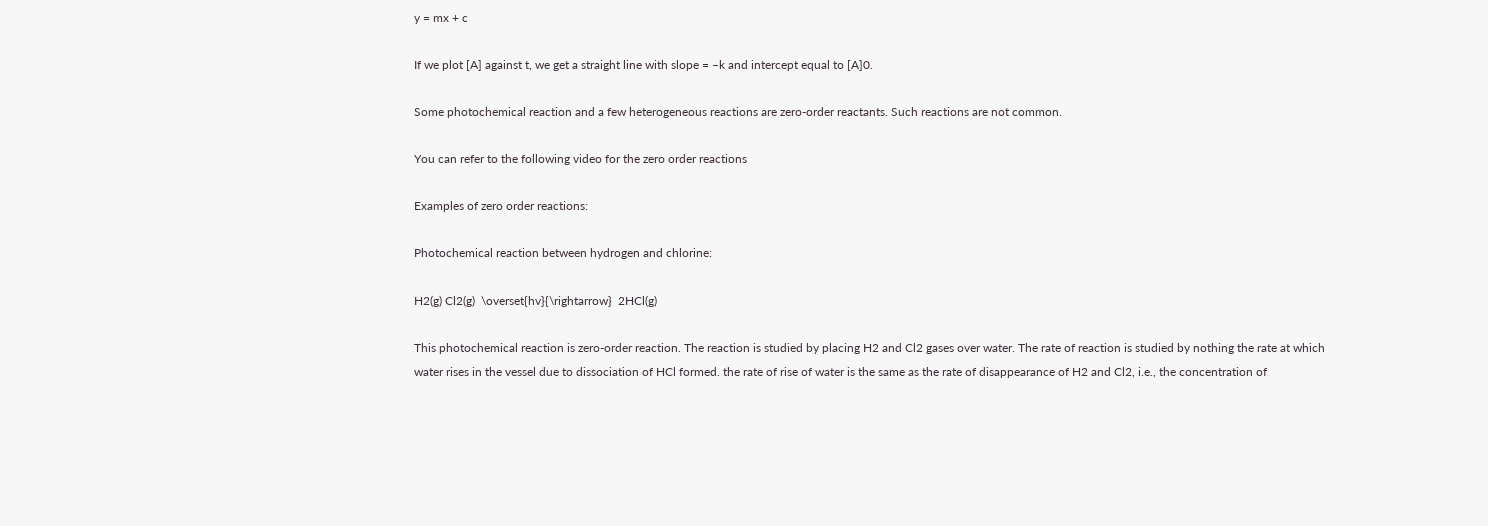y = mx + c

If we plot [A] against t, we get a straight line with slope = –k and intercept equal to [A]0.

Some photochemical reaction and a few heterogeneous reactions are zero-order reactants. Such reactions are not common.

You can refer to the following video for the zero order reactions

Examples of zero order reactions:

Photochemical reaction between hydrogen and chlorine:

H2(g) Cl2(g)  \overset{hv}{\rightarrow}  2HCl(g)

This photochemical reaction is zero-order reaction. The reaction is studied by placing H2 and Cl2 gases over water. The rate of reaction is studied by nothing the rate at which water rises in the vessel due to dissociation of HCl formed. the rate of rise of water is the same as the rate of disappearance of H2 and Cl2, i.e., the concentration of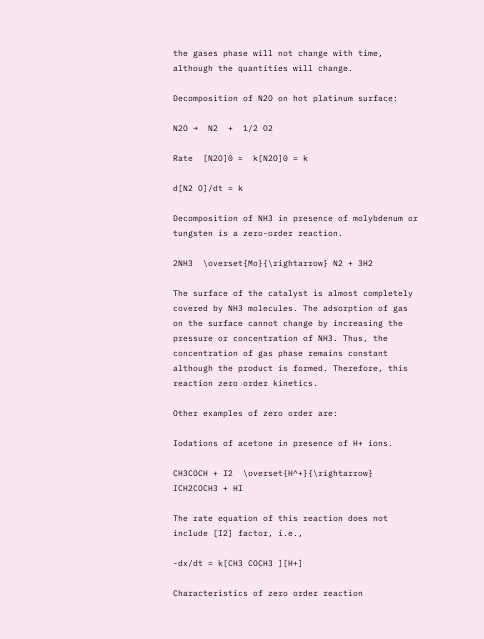the gases phase will not change with time, although the quantities will change.

Decomposition of N2O on hot platinum surface:

N2O →  N2  +  1/2 O2

Rate  [N2O]0 =  k[N2O]0 = k

d[N2 O]/dt = k

Decomposition of NH3 in presence of molybdenum or tungsten is a zero-order reaction.

2NH3  \overset{Mo}{\rightarrow} N2 + 3H2

The surface of the catalyst is almost completely covered by NH3 molecules. The adsorption of gas on the surface cannot change by increasing the pressure or concentration of NH3. Thus, the concentration of gas phase remains constant although the product is formed. Therefore, this reaction zero order kinetics.

Other examples of zero order are:

Iodations of acetone in presence of H+ ions.

CH3COCH + I2  \overset{H^+}{\rightarrow}  ICH2COCH3 + HI

The rate equation of this reaction does not include [I2] factor, i.e.,

-dx/dt = k[CH3 COCH3 ][H+]

Characteristics of zero order reaction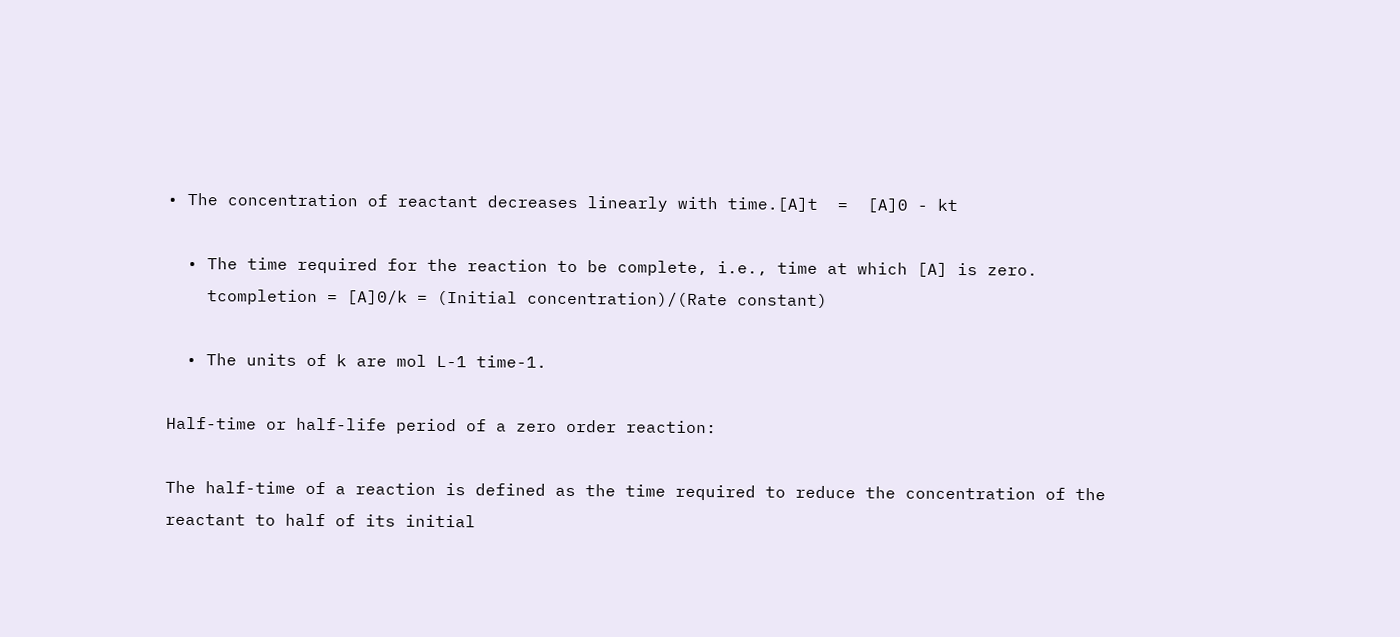• The concentration of reactant decreases linearly with time.[A]t  =  [A]0 - kt

  • The time required for the reaction to be complete, i.e., time at which [A] is zero.
    tcompletion = [A]0/k = (Initial concentration)/(Rate constant)

  • The units of k are mol L-1 time-1.

Half-time or half-life period of a zero order reaction:

The half-time of a reaction is defined as the time required to reduce the concentration of the reactant to half of its initial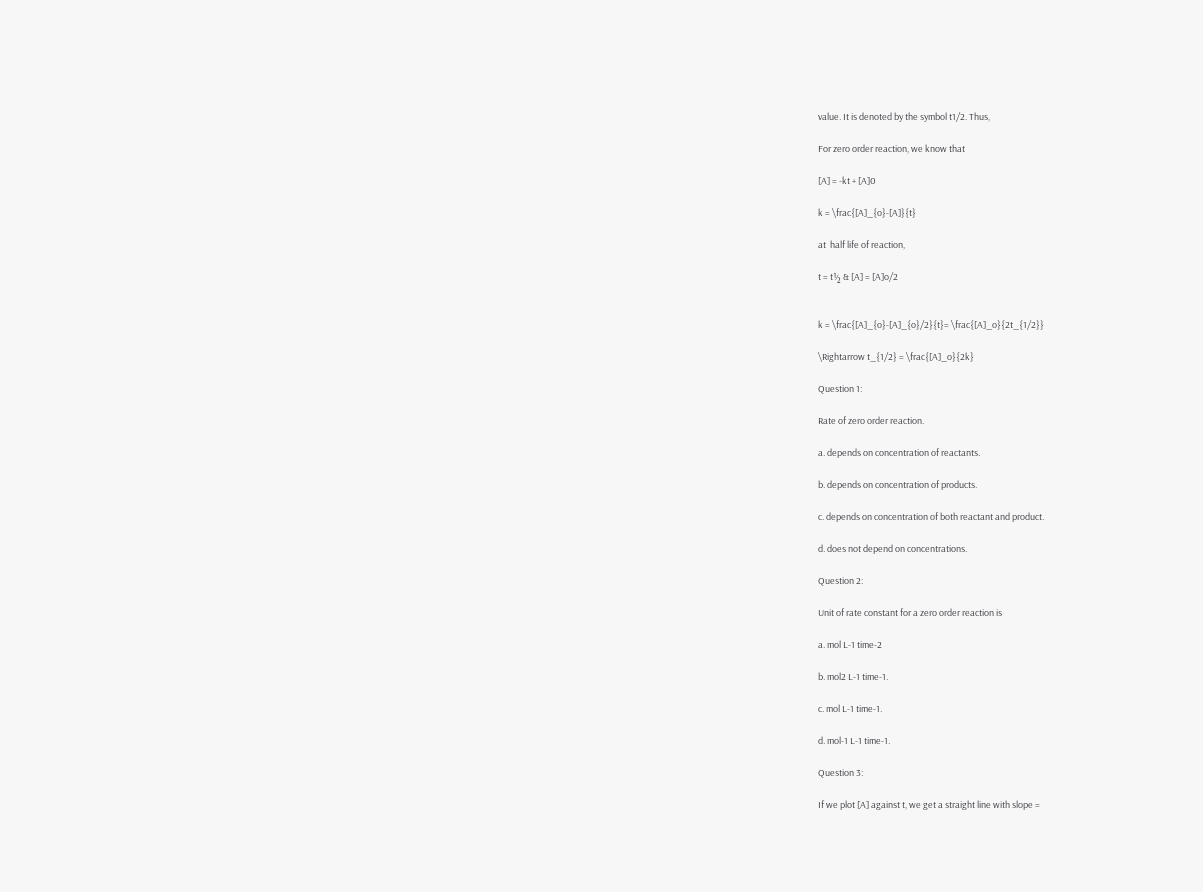value. It is denoted by the symbol t1/2. Thus,

For zero order reaction, we know that

[A] = -kt + [A]0

k = \frac{[A]_{o}-[A]}{t}

at  half life of reaction,

t = t½ & [A] = [A]o/2


k = \frac{[A]_{o}-[A]_{o}/2}{t}= \frac{[A]_o}{2t_{1/2}}

\Rightarrow t_{1/2} = \frac{[A]_o}{2k}

Question 1:

Rate of zero order reaction.

a. depends on concentration of reactants.

b. depends on concentration of products.

c. depends on concentration of both reactant and product.

d. does not depend on concentrations.

Question 2:

Unit of rate constant for a zero order reaction is

a. mol L-1 time-2

b. mol2 L-1 time-1.

c. mol L-1 time-1.

d. mol-1 L-1 time-1.

Question 3:

If we plot [A] against t, we get a straight line with slope =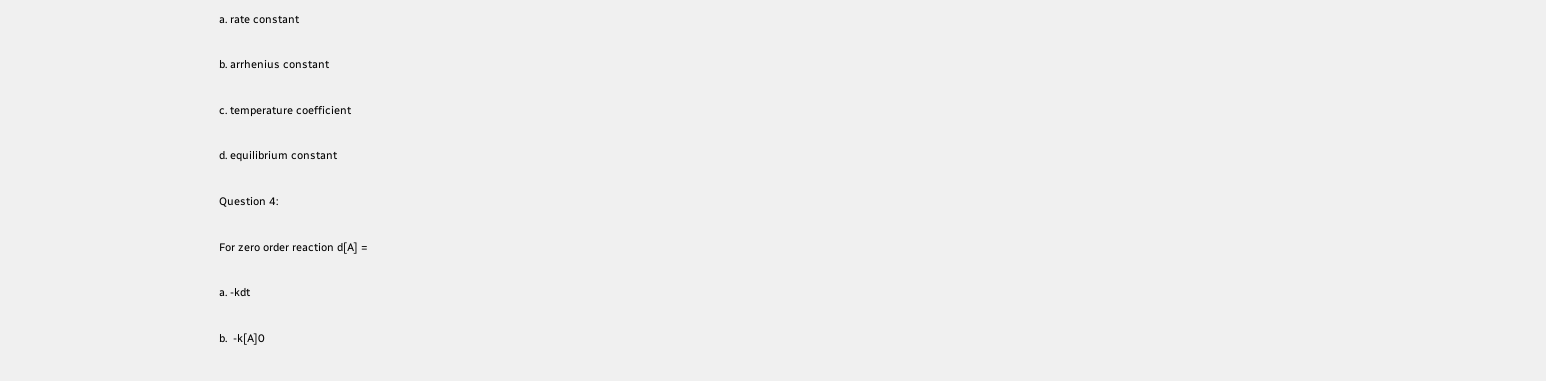a. rate constant

b. arrhenius constant

c. temperature coefficient

d. equilibrium constant

Question 4:

For zero order reaction d[A] =

a. -kdt

b.  -k[A]0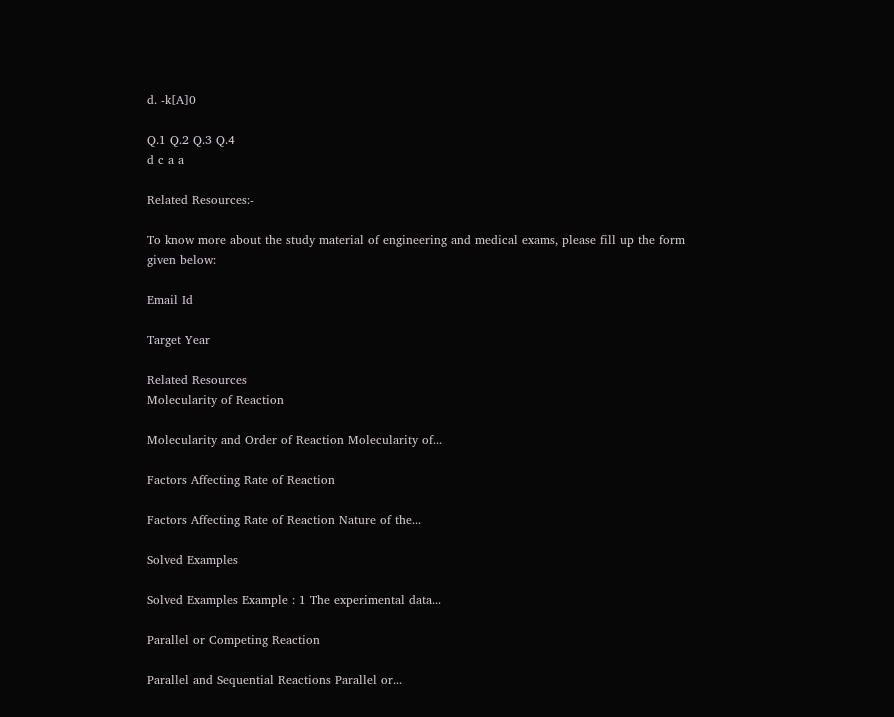d. -k[A]0

Q.1 Q.2 Q.3 Q.4
d c a a

Related Resources:-

To know more about the study material of engineering and medical exams, please fill up the form given below:

Email Id

Target Year

Related Resources
Molecularity of Reaction

Molecularity and Order of Reaction Molecularity of...

Factors Affecting Rate of Reaction

Factors Affecting Rate of Reaction Nature of the...

Solved Examples

Solved Examples Example : 1 The experimental data...

Parallel or Competing Reaction

Parallel and Sequential Reactions Parallel or...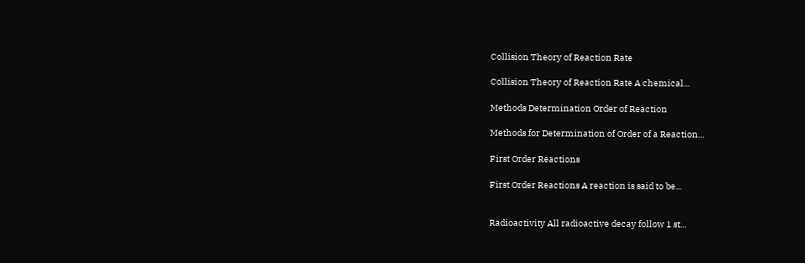Collision Theory of Reaction Rate

Collision Theory of Reaction Rate A chemical...

Methods Determination Order of Reaction

Methods for Determination of Order of a Reaction...

First Order Reactions

First Order Reactions A reaction is said to be...


Radioactivity All radioactive decay follow 1 st...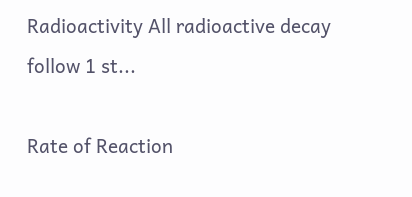Radioactivity All radioactive decay follow 1 st...

Rate of Reaction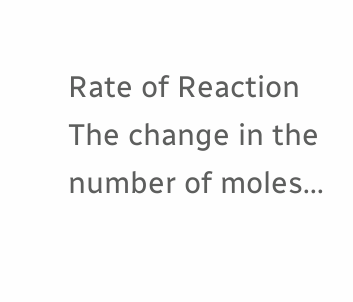Rate of Reaction The change in the number of moles...